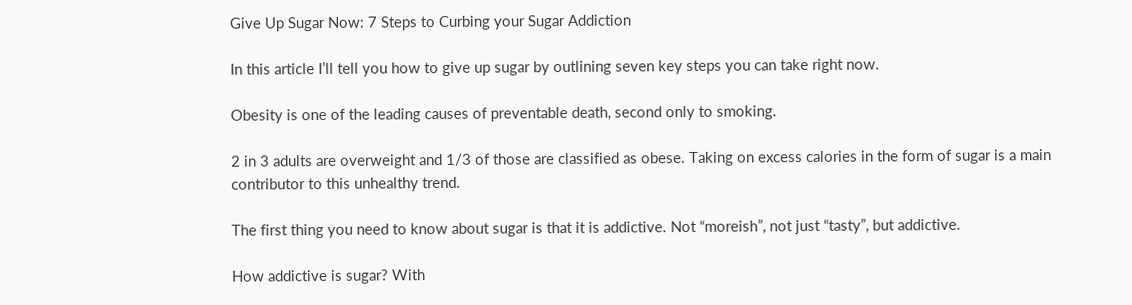Give Up Sugar Now: 7 Steps to Curbing your Sugar Addiction

In this article I’ll tell you how to give up sugar by outlining seven key steps you can take right now.

Obesity is one of the leading causes of preventable death, second only to smoking.

2 in 3 adults are overweight and 1/3 of those are classified as obese. Taking on excess calories in the form of sugar is a main contributor to this unhealthy trend.

The first thing you need to know about sugar is that it is addictive. Not “moreish”, not just “tasty”, but addictive.

How addictive is sugar? With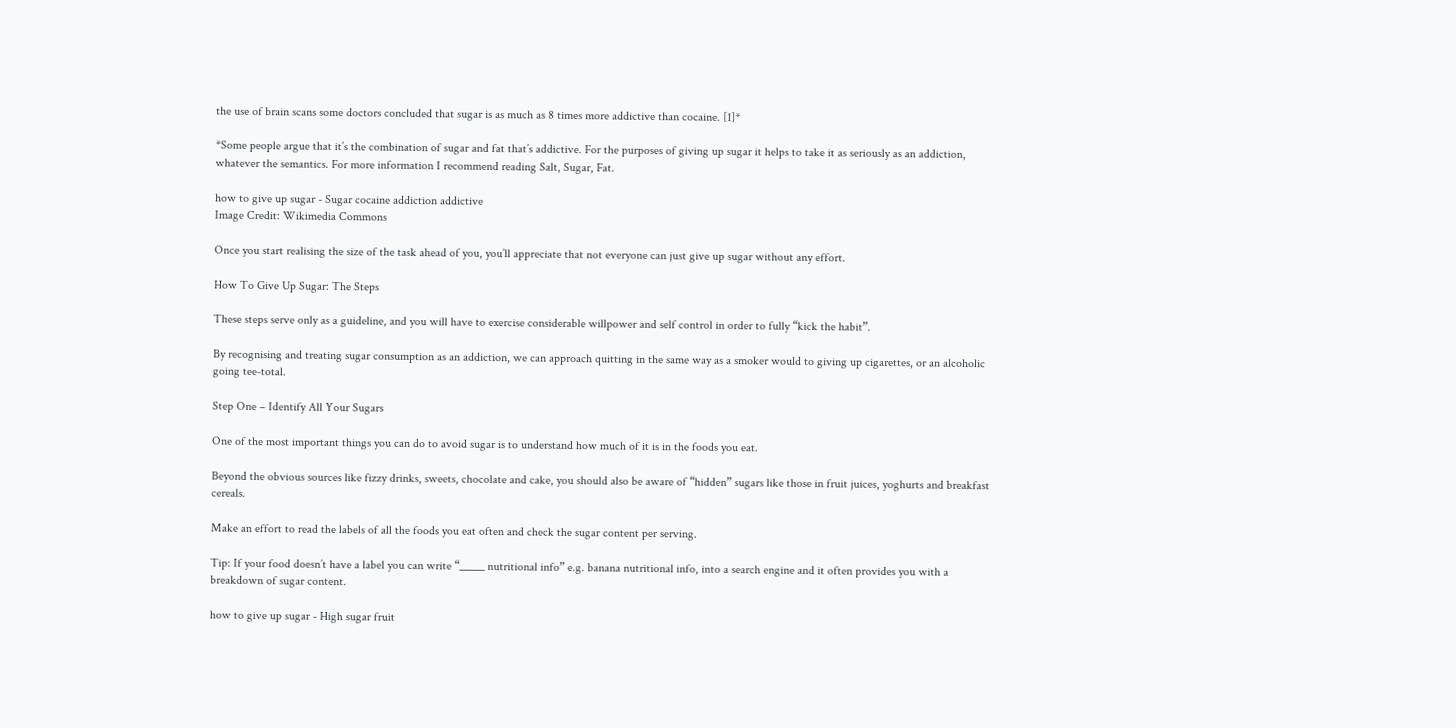the use of brain scans some doctors concluded that sugar is as much as 8 times more addictive than cocaine. [1]*

*Some people argue that it’s the combination of sugar and fat that’s addictive. For the purposes of giving up sugar it helps to take it as seriously as an addiction, whatever the semantics. For more information I recommend reading Salt, Sugar, Fat.

how to give up sugar - Sugar cocaine addiction addictive
Image Credit: Wikimedia Commons

Once you start realising the size of the task ahead of you, you’ll appreciate that not everyone can just give up sugar without any effort.

How To Give Up Sugar: The Steps

These steps serve only as a guideline, and you will have to exercise considerable willpower and self control in order to fully “kick the habit”.

By recognising and treating sugar consumption as an addiction, we can approach quitting in the same way as a smoker would to giving up cigarettes, or an alcoholic going tee-total.

Step One – Identify All Your Sugars

One of the most important things you can do to avoid sugar is to understand how much of it is in the foods you eat.

Beyond the obvious sources like fizzy drinks, sweets, chocolate and cake, you should also be aware of “hidden” sugars like those in fruit juices, yoghurts and breakfast cereals.

Make an effort to read the labels of all the foods you eat often and check the sugar content per serving.

Tip: If your food doesn’t have a label you can write “_____ nutritional info” e.g. banana nutritional info, into a search engine and it often provides you with a breakdown of sugar content.

how to give up sugar - High sugar fruit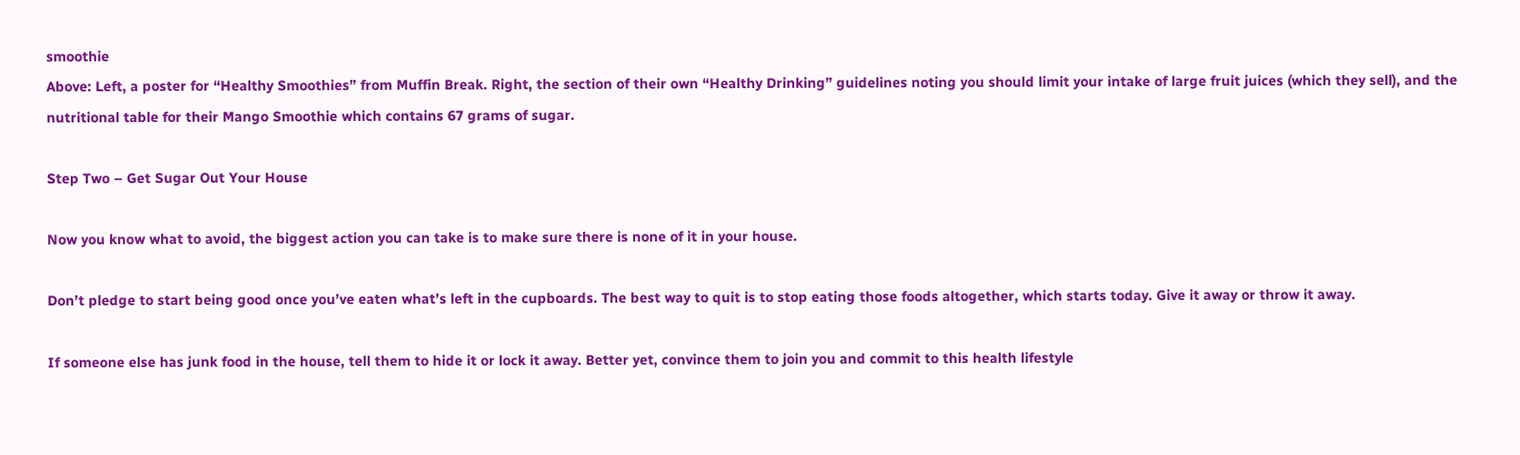smoothie
Above: Left, a poster for “Healthy Smoothies” from Muffin Break. Right, the section of their own “Healthy Drinking” guidelines noting you should limit your intake of large fruit juices (which they sell), and the nutritional table for their Mango Smoothie which contains 67 grams of sugar.

Step Two – Get Sugar Out Your House

Now you know what to avoid, the biggest action you can take is to make sure there is none of it in your house.

Don’t pledge to start being good once you’ve eaten what’s left in the cupboards. The best way to quit is to stop eating those foods altogether, which starts today. Give it away or throw it away.

If someone else has junk food in the house, tell them to hide it or lock it away. Better yet, convince them to join you and commit to this health lifestyle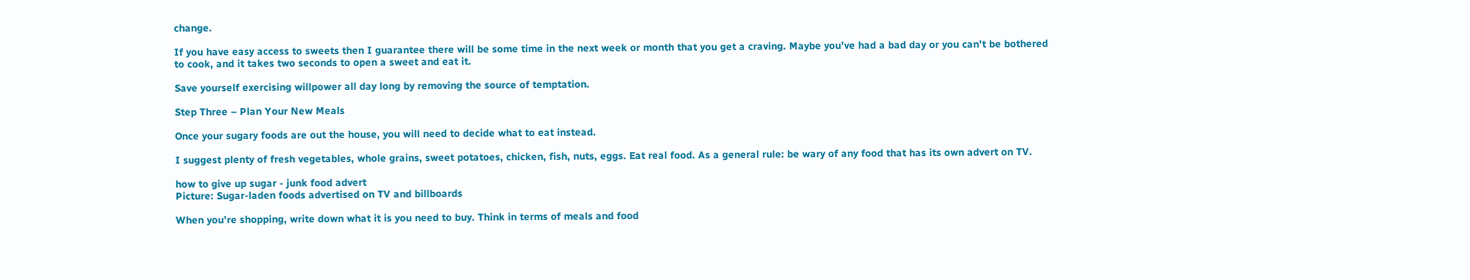change.

If you have easy access to sweets then I guarantee there will be some time in the next week or month that you get a craving. Maybe you’ve had a bad day or you can’t be bothered to cook, and it takes two seconds to open a sweet and eat it.

Save yourself exercising willpower all day long by removing the source of temptation.

Step Three – Plan Your New Meals

Once your sugary foods are out the house, you will need to decide what to eat instead.

I suggest plenty of fresh vegetables, whole grains, sweet potatoes, chicken, fish, nuts, eggs. Eat real food. As a general rule: be wary of any food that has its own advert on TV.

how to give up sugar - junk food advert
Picture: Sugar-laden foods advertised on TV and billboards

When you’re shopping, write down what it is you need to buy. Think in terms of meals and food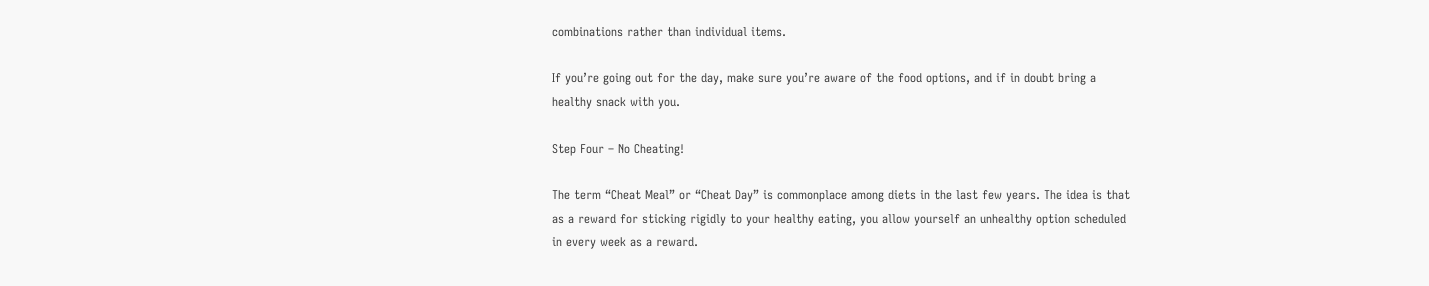combinations rather than individual items.

If you’re going out for the day, make sure you’re aware of the food options, and if in doubt bring a healthy snack with you.

Step Four – No Cheating!

The term “Cheat Meal” or “Cheat Day” is commonplace among diets in the last few years. The idea is that as a reward for sticking rigidly to your healthy eating, you allow yourself an unhealthy option scheduled in every week as a reward.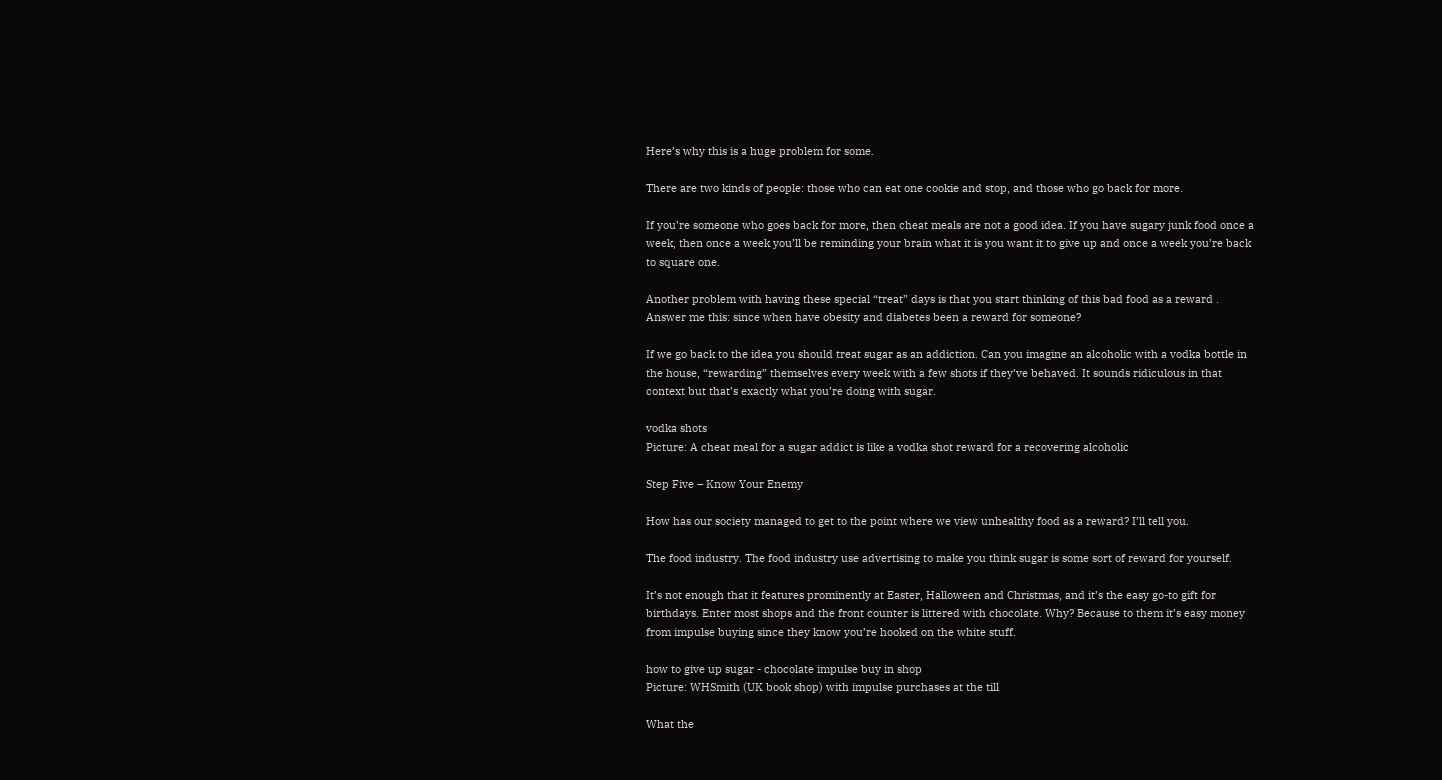Here’s why this is a huge problem for some.

There are two kinds of people: those who can eat one cookie and stop, and those who go back for more.

If you’re someone who goes back for more, then cheat meals are not a good idea. If you have sugary junk food once a week, then once a week you’ll be reminding your brain what it is you want it to give up and once a week you’re back to square one.

Another problem with having these special “treat” days is that you start thinking of this bad food as a reward . Answer me this: since when have obesity and diabetes been a reward for someone?

If we go back to the idea you should treat sugar as an addiction. Can you imagine an alcoholic with a vodka bottle in the house, “rewarding” themselves every week with a few shots if they’ve behaved. It sounds ridiculous in that context but that’s exactly what you’re doing with sugar.

vodka shots
Picture: A cheat meal for a sugar addict is like a vodka shot reward for a recovering alcoholic

Step Five – Know Your Enemy

How has our society managed to get to the point where we view unhealthy food as a reward? I’ll tell you.

The food industry. The food industry use advertising to make you think sugar is some sort of reward for yourself.

It’s not enough that it features prominently at Easter, Halloween and Christmas, and it’s the easy go-to gift for birthdays. Enter most shops and the front counter is littered with chocolate. Why? Because to them it’s easy money from impulse buying since they know you’re hooked on the white stuff.

how to give up sugar - chocolate impulse buy in shop
Picture: WHSmith (UK book shop) with impulse purchases at the till

What the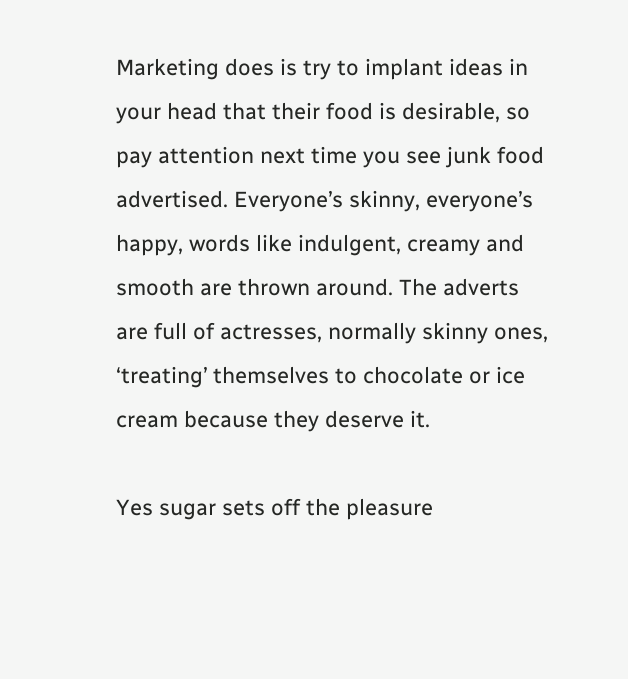Marketing does is try to implant ideas in your head that their food is desirable, so pay attention next time you see junk food advertised. Everyone’s skinny, everyone’s happy, words like indulgent, creamy and smooth are thrown around. The adverts are full of actresses, normally skinny ones, ‘treating’ themselves to chocolate or ice cream because they deserve it.

Yes sugar sets off the pleasure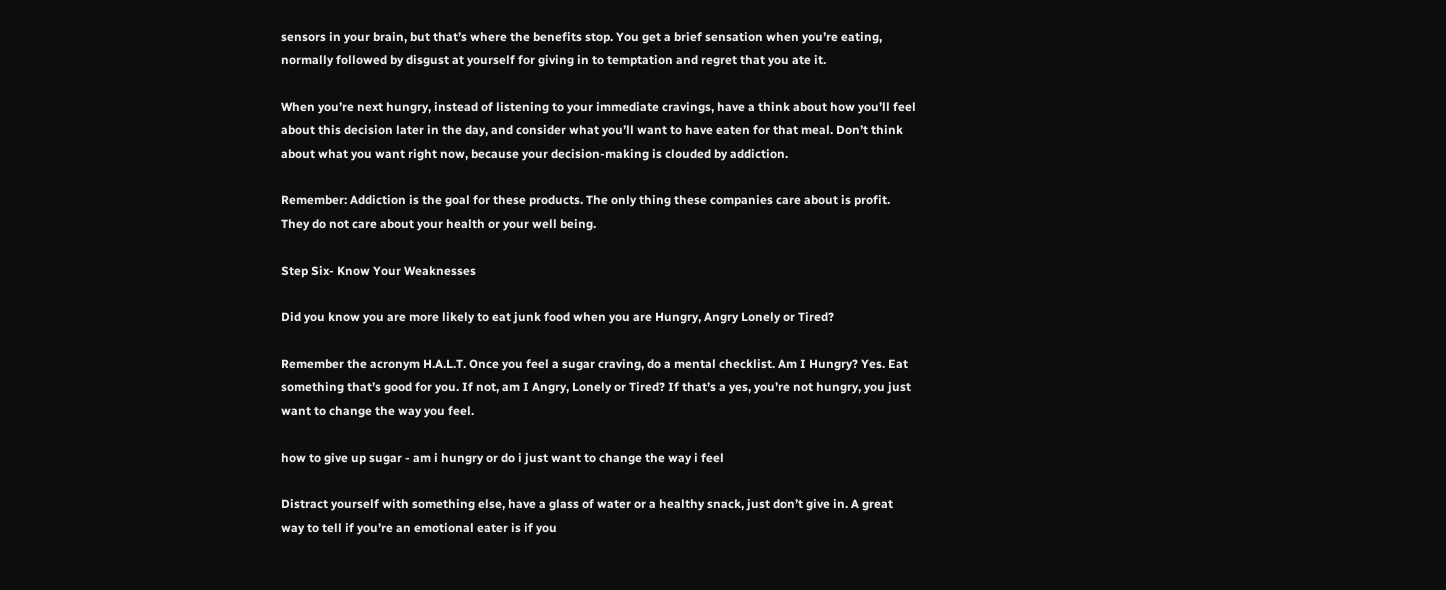sensors in your brain, but that’s where the benefits stop. You get a brief sensation when you’re eating, normally followed by disgust at yourself for giving in to temptation and regret that you ate it.

When you’re next hungry, instead of listening to your immediate cravings, have a think about how you’ll feel about this decision later in the day, and consider what you’ll want to have eaten for that meal. Don’t think about what you want right now, because your decision-making is clouded by addiction.

Remember: Addiction is the goal for these products. The only thing these companies care about is profit. They do not care about your health or your well being.

Step Six- Know Your Weaknesses

Did you know you are more likely to eat junk food when you are Hungry, Angry Lonely or Tired?

Remember the acronym H.A.L.T. Once you feel a sugar craving, do a mental checklist. Am I Hungry? Yes. Eat something that’s good for you. If not, am I Angry, Lonely or Tired? If that’s a yes, you’re not hungry, you just want to change the way you feel.

how to give up sugar - am i hungry or do i just want to change the way i feel

Distract yourself with something else, have a glass of water or a healthy snack, just don’t give in. A great way to tell if you’re an emotional eater is if you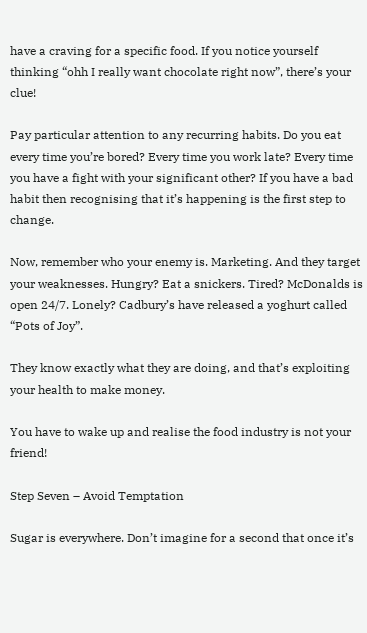have a craving for a specific food. If you notice yourself thinking “ohh I really want chocolate right now”, there’s your clue!

Pay particular attention to any recurring habits. Do you eat every time you’re bored? Every time you work late? Every time you have a fight with your significant other? If you have a bad habit then recognising that it’s happening is the first step to change.

Now, remember who your enemy is. Marketing. And they target your weaknesses. Hungry? Eat a snickers. Tired? McDonalds is open 24/7. Lonely? Cadbury’s have released a yoghurt called “Pots of Joy”.

They know exactly what they are doing, and that’s exploiting your health to make money.

You have to wake up and realise the food industry is not your friend!

Step Seven – Avoid Temptation

Sugar is everywhere. Don’t imagine for a second that once it’s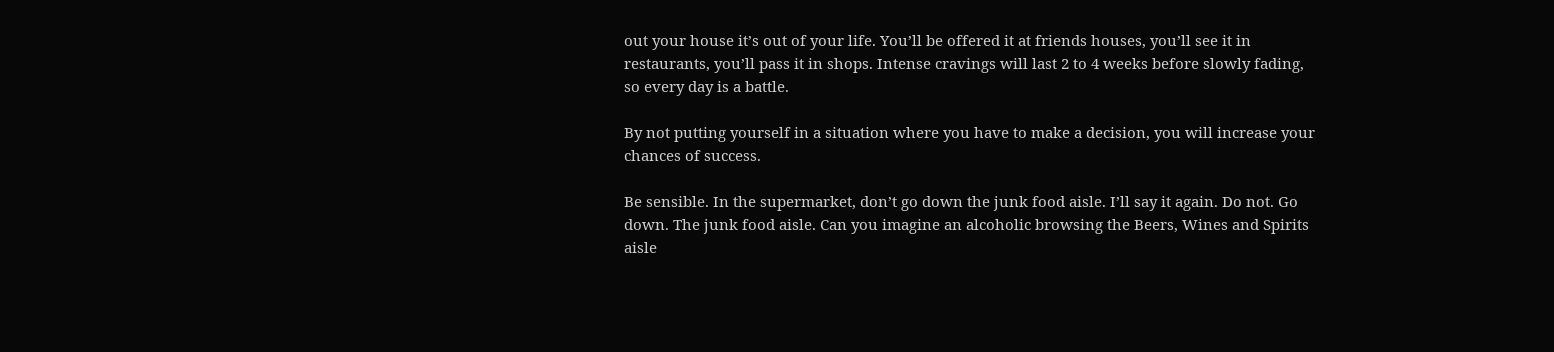out your house it’s out of your life. You’ll be offered it at friends houses, you’ll see it in restaurants, you’ll pass it in shops. Intense cravings will last 2 to 4 weeks before slowly fading, so every day is a battle.

By not putting yourself in a situation where you have to make a decision, you will increase your chances of success.

Be sensible. In the supermarket, don’t go down the junk food aisle. I’ll say it again. Do not. Go down. The junk food aisle. Can you imagine an alcoholic browsing the Beers, Wines and Spirits aisle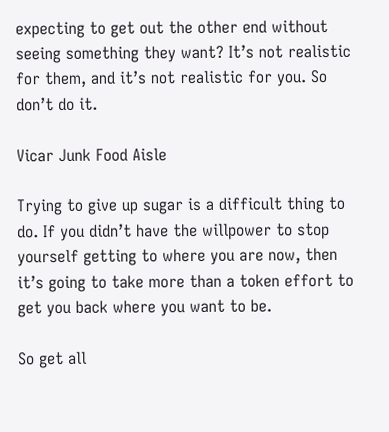expecting to get out the other end without seeing something they want? It’s not realistic for them, and it’s not realistic for you. So don’t do it.

Vicar Junk Food Aisle

Trying to give up sugar is a difficult thing to do. If you didn’t have the willpower to stop yourself getting to where you are now, then it’s going to take more than a token effort to get you back where you want to be.

So get all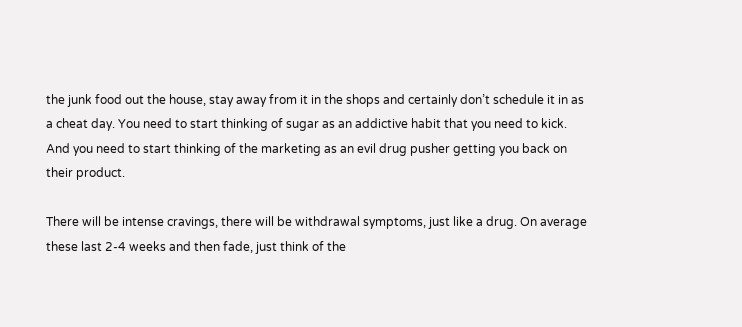the junk food out the house, stay away from it in the shops and certainly don’t schedule it in as a cheat day. You need to start thinking of sugar as an addictive habit that you need to kick. And you need to start thinking of the marketing as an evil drug pusher getting you back on their product.

There will be intense cravings, there will be withdrawal symptoms, just like a drug. On average these last 2-4 weeks and then fade, just think of the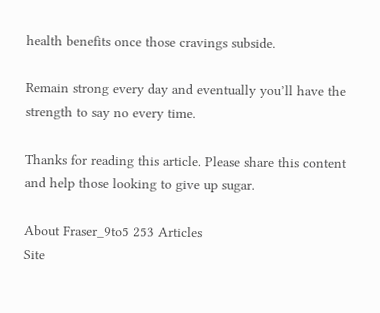health benefits once those cravings subside.

Remain strong every day and eventually you’ll have the strength to say no every time.

Thanks for reading this article. Please share this content and help those looking to give up sugar.

About Fraser_9to5 253 Articles
Site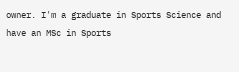owner. I'm a graduate in Sports Science and have an MSc in Sports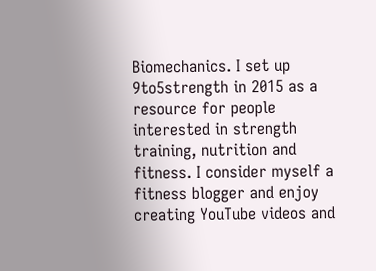Biomechanics. I set up 9to5strength in 2015 as a resource for people interested in strength training, nutrition and fitness. I consider myself a fitness blogger and enjoy creating YouTube videos and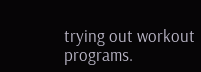trying out workout programs.